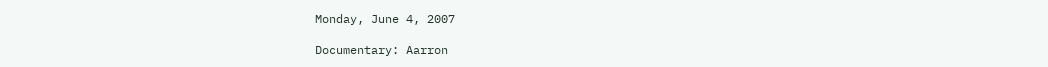Monday, June 4, 2007

Documentary: Aarron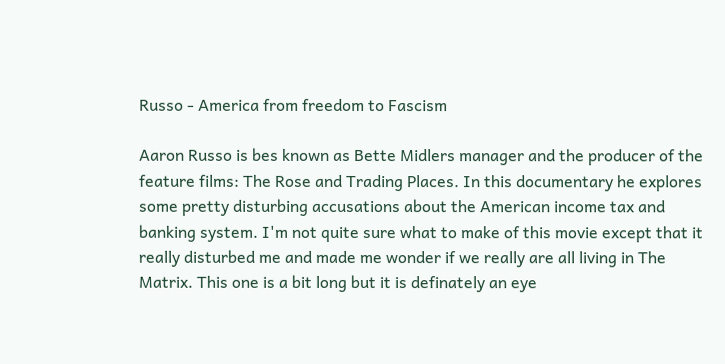Russo - America from freedom to Fascism

Aaron Russo is bes known as Bette Midlers manager and the producer of the feature films: The Rose and Trading Places. In this documentary he explores some pretty disturbing accusations about the American income tax and banking system. I'm not quite sure what to make of this movie except that it really disturbed me and made me wonder if we really are all living in The Matrix. This one is a bit long but it is definately an eye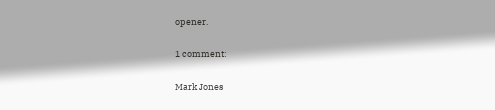opener.

1 comment:

Mark Jones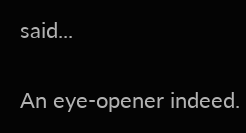said...

An eye-opener indeed.